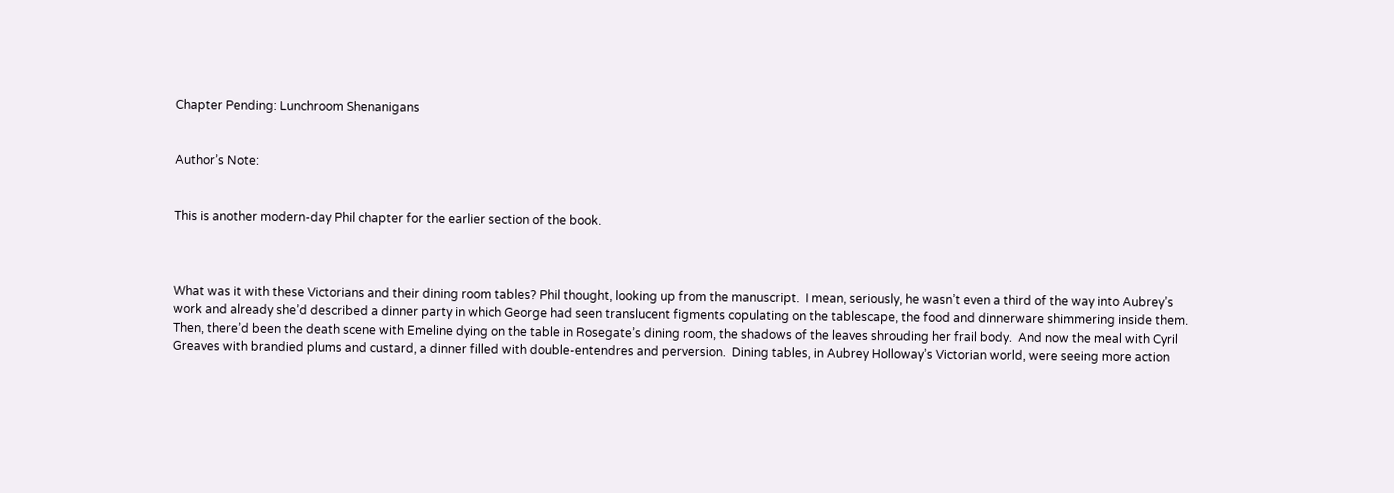Chapter Pending: Lunchroom Shenanigans


Author’s Note:


This is another modern-day Phil chapter for the earlier section of the book.



What was it with these Victorians and their dining room tables? Phil thought, looking up from the manuscript.  I mean, seriously, he wasn’t even a third of the way into Aubrey’s work and already she’d described a dinner party in which George had seen translucent figments copulating on the tablescape, the food and dinnerware shimmering inside them.  Then, there’d been the death scene with Emeline dying on the table in Rosegate’s dining room, the shadows of the leaves shrouding her frail body.  And now the meal with Cyril Greaves with brandied plums and custard, a dinner filled with double-entendres and perversion.  Dining tables, in Aubrey Holloway’s Victorian world, were seeing more action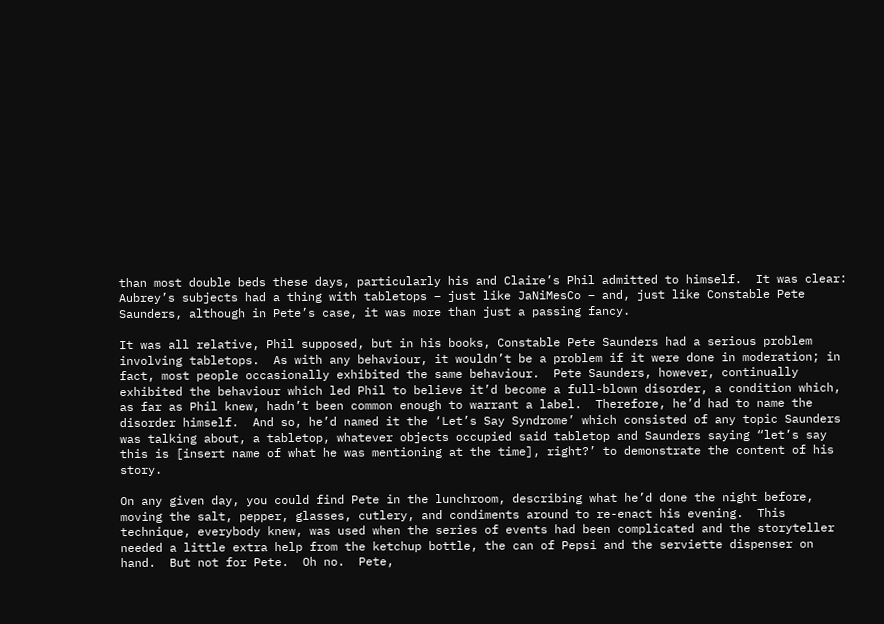than most double beds these days, particularly his and Claire’s Phil admitted to himself.  It was clear: Aubrey’s subjects had a thing with tabletops – just like JaNiMesCo – and, just like Constable Pete Saunders, although in Pete’s case, it was more than just a passing fancy.

It was all relative, Phil supposed, but in his books, Constable Pete Saunders had a serious problem involving tabletops.  As with any behaviour, it wouldn’t be a problem if it were done in moderation; in fact, most people occasionally exhibited the same behaviour.  Pete Saunders, however, continually exhibited the behaviour which led Phil to believe it’d become a full-blown disorder, a condition which, as far as Phil knew, hadn’t been common enough to warrant a label.  Therefore, he’d had to name the disorder himself.  And so, he’d named it the ‘Let’s Say Syndrome’ which consisted of any topic Saunders was talking about, a tabletop, whatever objects occupied said tabletop and Saunders saying “let’s say this is [insert name of what he was mentioning at the time], right?’ to demonstrate the content of his story.

On any given day, you could find Pete in the lunchroom, describing what he’d done the night before, moving the salt, pepper, glasses, cutlery, and condiments around to re-enact his evening.  This  technique, everybody knew, was used when the series of events had been complicated and the storyteller needed a little extra help from the ketchup bottle, the can of Pepsi and the serviette dispenser on hand.  But not for Pete.  Oh no.  Pete,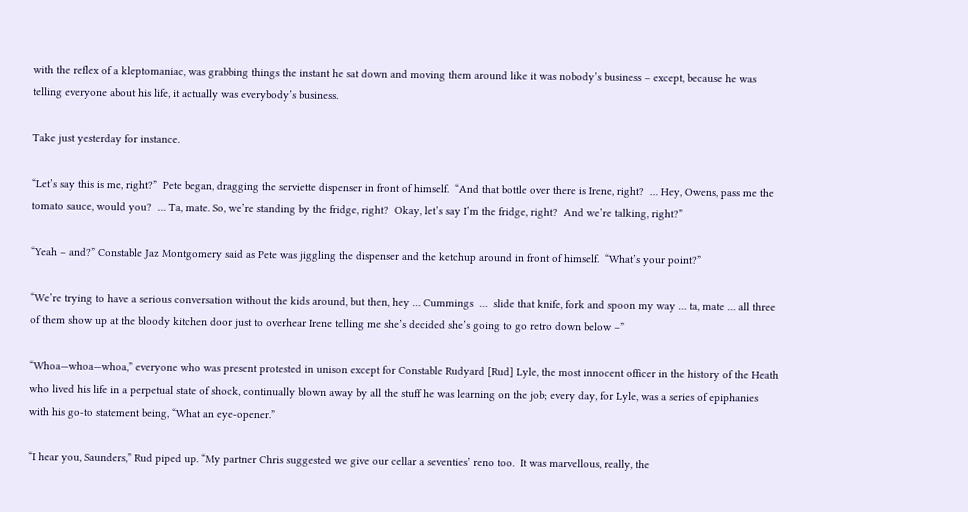with the reflex of a kleptomaniac, was grabbing things the instant he sat down and moving them around like it was nobody’s business – except, because he was telling everyone about his life, it actually was everybody’s business.

Take just yesterday for instance.

“Let’s say this is me, right?”  Pete began, dragging the serviette dispenser in front of himself.  “And that bottle over there is Irene, right?  … Hey, Owens, pass me the tomato sauce, would you?  … Ta, mate. So, we’re standing by the fridge, right?  Okay, let’s say I’m the fridge, right?  And we’re talking, right?”

“Yeah – and?” Constable Jaz Montgomery said as Pete was jiggling the dispenser and the ketchup around in front of himself.  “What’s your point?”

“We’re trying to have a serious conversation without the kids around, but then, hey … Cummings  …  slide that knife, fork and spoon my way … ta, mate … all three of them show up at the bloody kitchen door just to overhear Irene telling me she’s decided she’s going to go retro down below –”

“Whoa—whoa—whoa,” everyone who was present protested in unison except for Constable Rudyard [Rud] Lyle, the most innocent officer in the history of the Heath who lived his life in a perpetual state of shock, continually blown away by all the stuff he was learning on the job; every day, for Lyle, was a series of epiphanies with his go-to statement being, “What an eye-opener.”

“I hear you, Saunders,” Rud piped up. “My partner Chris suggested we give our cellar a seventies’ reno too.  It was marvellous, really, the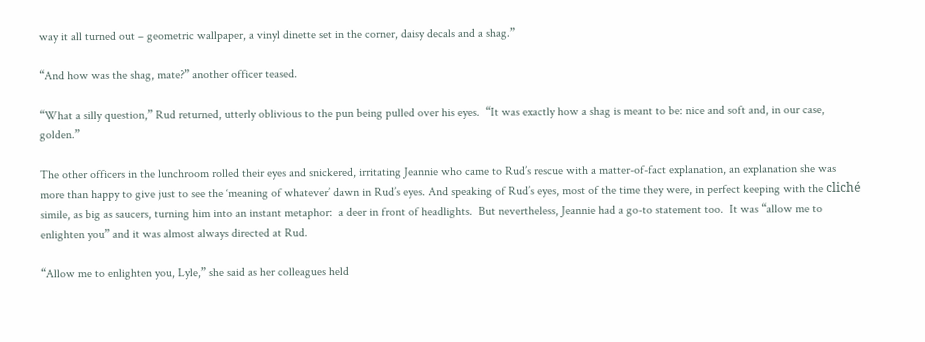way it all turned out – geometric wallpaper, a vinyl dinette set in the corner, daisy decals and a shag.”

“And how was the shag, mate?” another officer teased.

“What a silly question,” Rud returned, utterly oblivious to the pun being pulled over his eyes.  “It was exactly how a shag is meant to be: nice and soft and, in our case, golden.”

The other officers in the lunchroom rolled their eyes and snickered, irritating Jeannie who came to Rud’s rescue with a matter-of-fact explanation, an explanation she was more than happy to give just to see the ‘meaning of whatever’ dawn in Rud’s eyes. And speaking of Rud’s eyes, most of the time they were, in perfect keeping with the cliché simile, as big as saucers, turning him into an instant metaphor:  a deer in front of headlights.  But nevertheless, Jeannie had a go-to statement too.  It was “allow me to enlighten you” and it was almost always directed at Rud.

“Allow me to enlighten you, Lyle,” she said as her colleagues held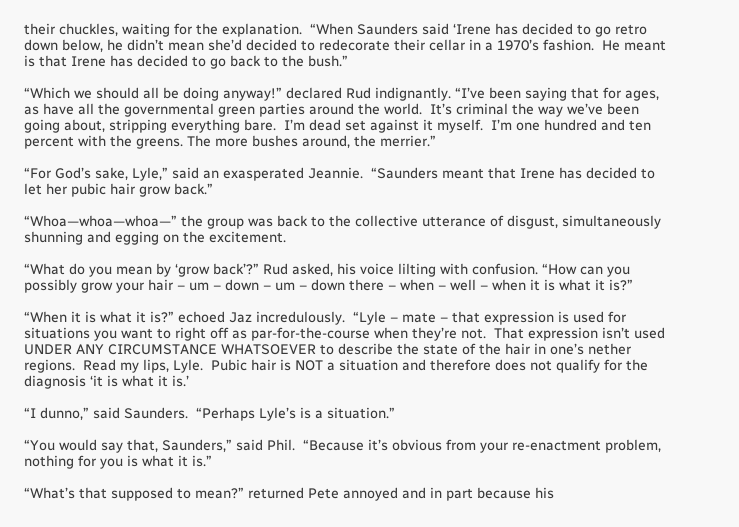their chuckles, waiting for the explanation.  “When Saunders said ‘Irene has decided to go retro down below, he didn’t mean she’d decided to redecorate their cellar in a 1970’s fashion.  He meant is that Irene has decided to go back to the bush.”

“Which we should all be doing anyway!” declared Rud indignantly. “I’ve been saying that for ages, as have all the governmental green parties around the world.  It’s criminal the way we’ve been going about, stripping everything bare.  I’m dead set against it myself.  I’m one hundred and ten percent with the greens. The more bushes around, the merrier.”

“For God’s sake, Lyle,” said an exasperated Jeannie.  “Saunders meant that Irene has decided to let her pubic hair grow back.”

“Whoa—whoa—whoa—” the group was back to the collective utterance of disgust, simultaneously shunning and egging on the excitement.

“What do you mean by ‘grow back’?” Rud asked, his voice lilting with confusion. “How can you possibly grow your hair – um – down – um – down there – when – well – when it is what it is?”

“When it is what it is?” echoed Jaz incredulously.  “Lyle – mate – that expression is used for situations you want to right off as par-for-the-course when they’re not.  That expression isn’t used UNDER ANY CIRCUMSTANCE WHATSOEVER to describe the state of the hair in one’s nether regions.  Read my lips, Lyle.  Pubic hair is NOT a situation and therefore does not qualify for the diagnosis ‘it is what it is.’

“I dunno,” said Saunders.  “Perhaps Lyle’s is a situation.”

“You would say that, Saunders,” said Phil.  “Because it’s obvious from your re-enactment problem, nothing for you is what it is.”

“What’s that supposed to mean?” returned Pete annoyed and in part because his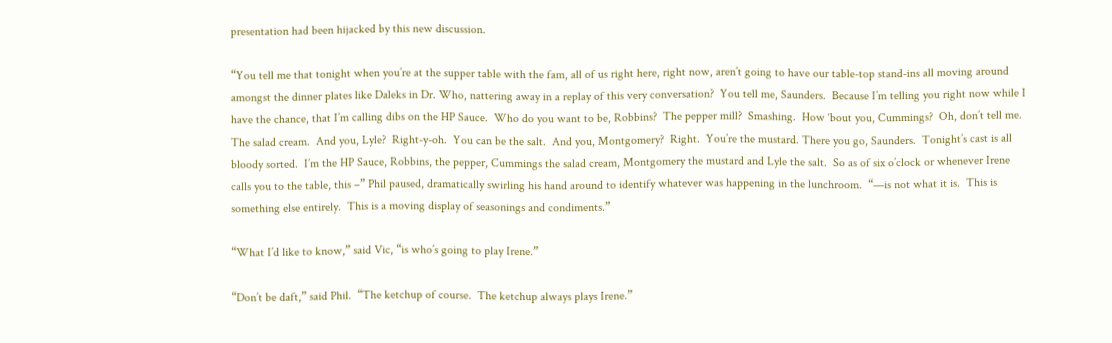presentation had been hijacked by this new discussion.

“You tell me that tonight when you’re at the supper table with the fam, all of us right here, right now, aren’t going to have our table-top stand-ins all moving around amongst the dinner plates like Daleks in Dr. Who, nattering away in a replay of this very conversation?  You tell me, Saunders.  Because I’m telling you right now while I have the chance, that I’m calling dibs on the HP Sauce.  Who do you want to be, Robbins?  The pepper mill?  Smashing.  How ‘bout you, Cummings?  Oh, don’t tell me.  The salad cream.  And you, Lyle?  Right-y-oh.  You can be the salt.  And you, Montgomery?  Right.  You’re the mustard. There you go, Saunders.  Tonight’s cast is all bloody sorted.  I’m the HP Sauce, Robbins, the pepper, Cummings the salad cream, Montgomery the mustard and Lyle the salt.  So as of six o’clock or whenever Irene calls you to the table, this –” Phil paused, dramatically swirling his hand around to identify whatever was happening in the lunchroom.  “—is not what it is.  This is something else entirely.  This is a moving display of seasonings and condiments.”

“What I’d like to know,” said Vic, “is who’s going to play Irene.”

“Don’t be daft,” said Phil.  “The ketchup of course.  The ketchup always plays Irene.”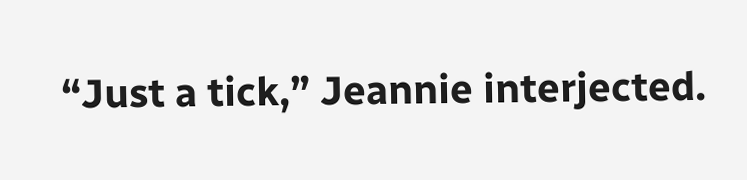“Just a tick,” Jeannie interjected.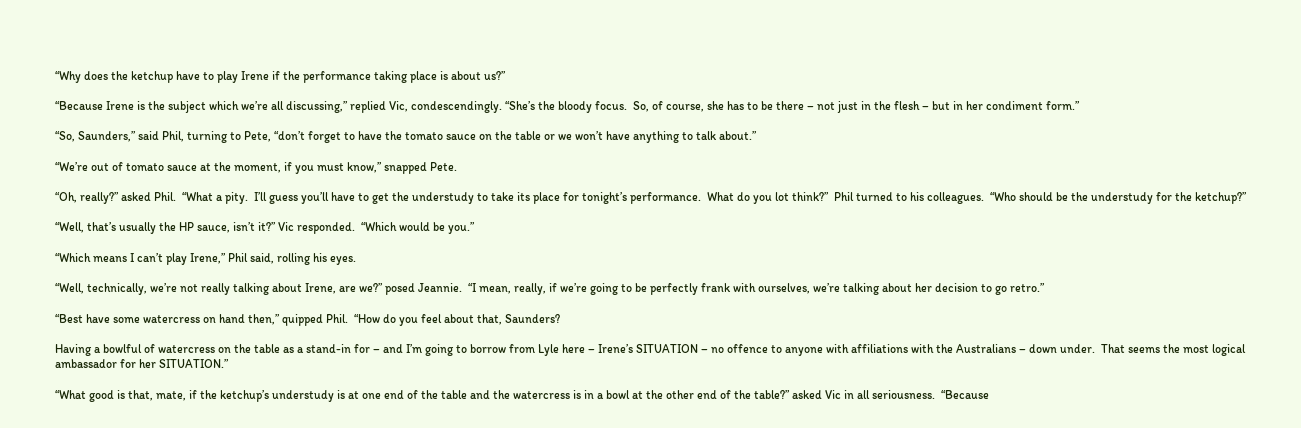“Why does the ketchup have to play Irene if the performance taking place is about us?”

“Because Irene is the subject which we’re all discussing,” replied Vic, condescendingly. “She’s the bloody focus.  So, of course, she has to be there – not just in the flesh – but in her condiment form.”

“So, Saunders,” said Phil, turning to Pete, “don’t forget to have the tomato sauce on the table or we won’t have anything to talk about.”

“We’re out of tomato sauce at the moment, if you must know,” snapped Pete.

“Oh, really?” asked Phil.  “What a pity.  I’ll guess you’ll have to get the understudy to take its place for tonight’s performance.  What do you lot think?”  Phil turned to his colleagues.  “Who should be the understudy for the ketchup?”

“Well, that’s usually the HP sauce, isn’t it?” Vic responded.  “Which would be you.”

“Which means I can’t play Irene,” Phil said, rolling his eyes.

“Well, technically, we’re not really talking about Irene, are we?” posed Jeannie.  “I mean, really, if we’re going to be perfectly frank with ourselves, we’re talking about her decision to go retro.”

“Best have some watercress on hand then,” quipped Phil.  “How do you feel about that, Saunders?

Having a bowlful of watercress on the table as a stand-in for – and I’m going to borrow from Lyle here – Irene’s SITUATION – no offence to anyone with affiliations with the Australians – down under.  That seems the most logical ambassador for her SITUATION.”

“What good is that, mate, if the ketchup’s understudy is at one end of the table and the watercress is in a bowl at the other end of the table?” asked Vic in all seriousness.  “Because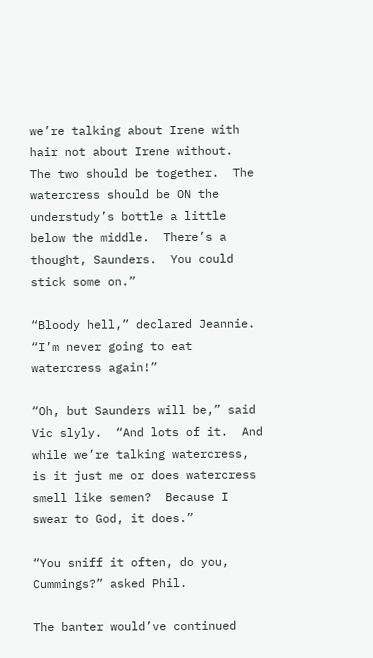we’re talking about Irene with hair not about Irene without.  The two should be together.  The watercress should be ON the understudy’s bottle a little below the middle.  There’s a thought, Saunders.  You could stick some on.”

“Bloody hell,” declared Jeannie.  “I’m never going to eat watercress again!”

“Oh, but Saunders will be,” said Vic slyly.  “And lots of it.  And while we’re talking watercress, is it just me or does watercress smell like semen?  Because I swear to God, it does.”

“You sniff it often, do you, Cummings?” asked Phil.

The banter would’ve continued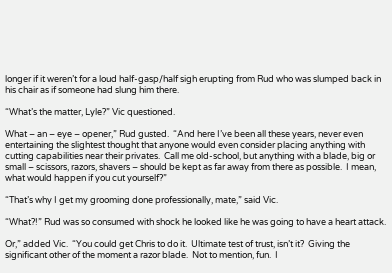longer if it weren’t for a loud half-gasp/half sigh erupting from Rud who was slumped back in his chair as if someone had slung him there.

“What’s the matter, Lyle?” Vic questioned.

What – an – eye – opener,” Rud gusted.  “And here I’ve been all these years, never even entertaining the slightest thought that anyone would even consider placing anything with cutting capabilities near their privates.  Call me old-school, but anything with a blade, big or small – scissors, razors, shavers – should be kept as far away from there as possible.  I mean, what would happen if you cut yourself?”

“That’s why I get my grooming done professionally, mate,” said Vic.

“What?!” Rud was so consumed with shock he looked like he was going to have a heart attack.

Or,” added Vic.  “You could get Chris to do it.  Ultimate test of trust, isn’t it?  Giving the significant other of the moment a razor blade.  Not to mention, fun.  I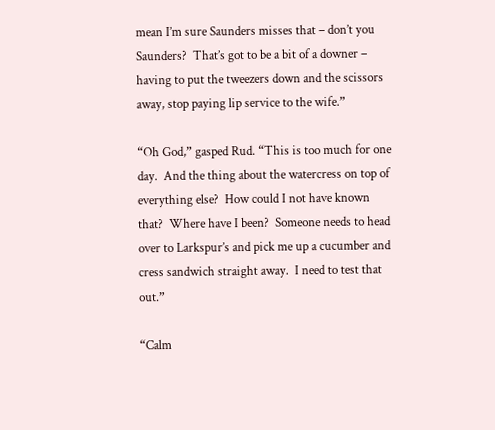mean I’m sure Saunders misses that – don’t you Saunders?  That’s got to be a bit of a downer – having to put the tweezers down and the scissors away, stop paying lip service to the wife.”

“Oh God,” gasped Rud. “This is too much for one day.  And the thing about the watercress on top of everything else?  How could I not have known that?  Where have I been?  Someone needs to head over to Larkspur’s and pick me up a cucumber and cress sandwich straight away.  I need to test that out.”

“Calm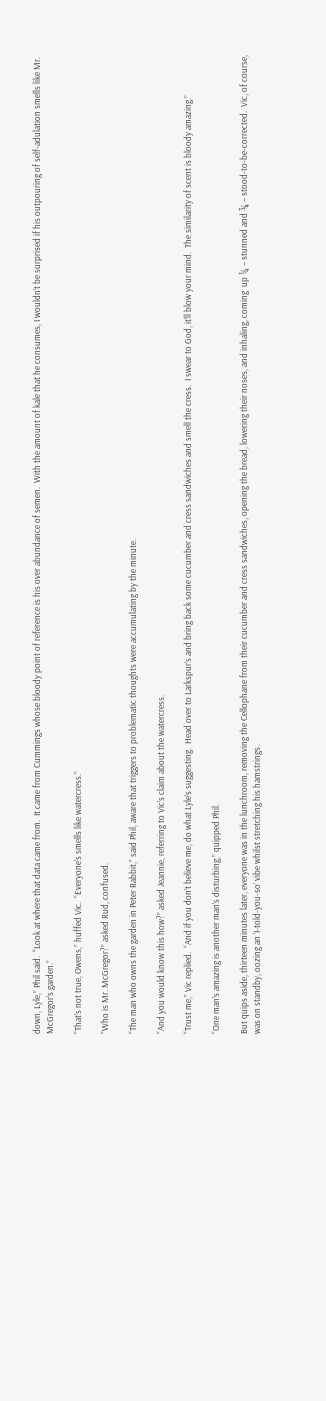down, Lyle,” Phil said.  “Look at where that data came from.  It came from Cummings whose bloody point of reference is his over abundance of semen.  With the amount of kale that he consumes, I wouldn’t be surprised if his outpouring of self-adulation smells like Mr. McGregor’s garden.”

“That’s not true, Owens,” huffed Vic.  “Everyone’s smells like watercress.”

“Who is Mr. McGregor?” asked Rud, confused.

“The man who owns the garden in Peter Rabbit,” said Phil, aware that triggers to problematic thoughts were accumulating by the minute.

“And you would know this how?” asked Jeannie, referring to Vic’s claim about the watercress.

“Trust me,” Vic replied.  “And if you don’t believe me, do what Lyle’s suggesting.  Head over to Larkspur’s and bring back some cucumber and cress sandwiches and smell the cress.  I swear to God, it’ll blow your mind.  The similarity of scent is bloody amazing.”

“One man’s amazing is another man’s disturbing,” quipped Phil.

But quips aside, thirteen minutes later, everyone was in the lunchroom, removing the Cellophane from their cucumber and cress sandwiches, opening the bread, lowering their noses, and inhaling, coming  up ¼ – stunned and ¾ – stood-to-be-corrected.  Vic, of course, was on standby, oozing an ‘I-told-you-so’ vibe whilst stretching his hamstrings.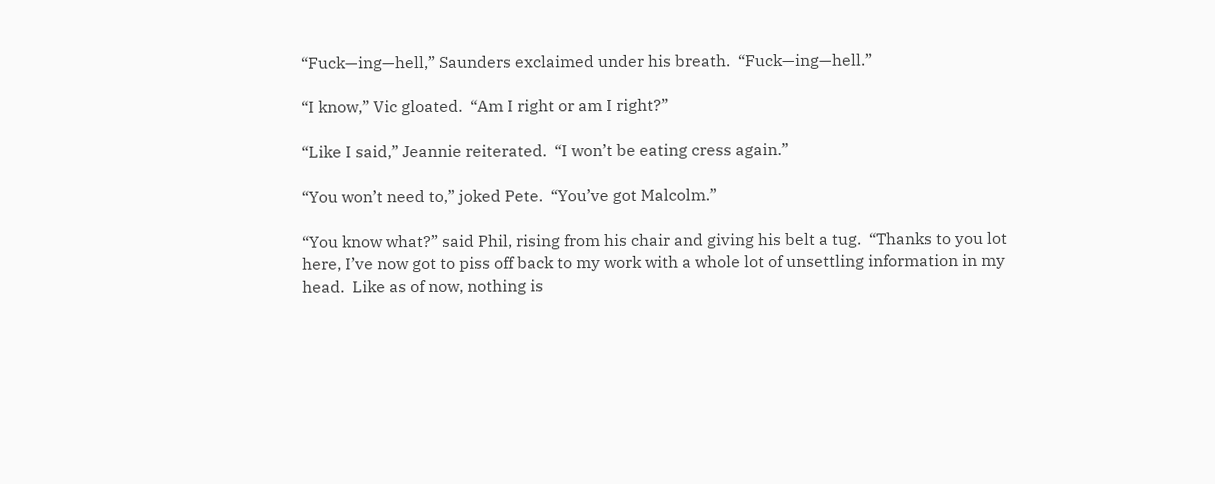“Fuck—ing—hell,” Saunders exclaimed under his breath.  “Fuck—ing—hell.”

“I know,” Vic gloated.  “Am I right or am I right?”

“Like I said,” Jeannie reiterated.  “I won’t be eating cress again.”

“You won’t need to,” joked Pete.  “You’ve got Malcolm.”

“You know what?” said Phil, rising from his chair and giving his belt a tug.  “Thanks to you lot here, I’ve now got to piss off back to my work with a whole lot of unsettling information in my head.  Like as of now, nothing is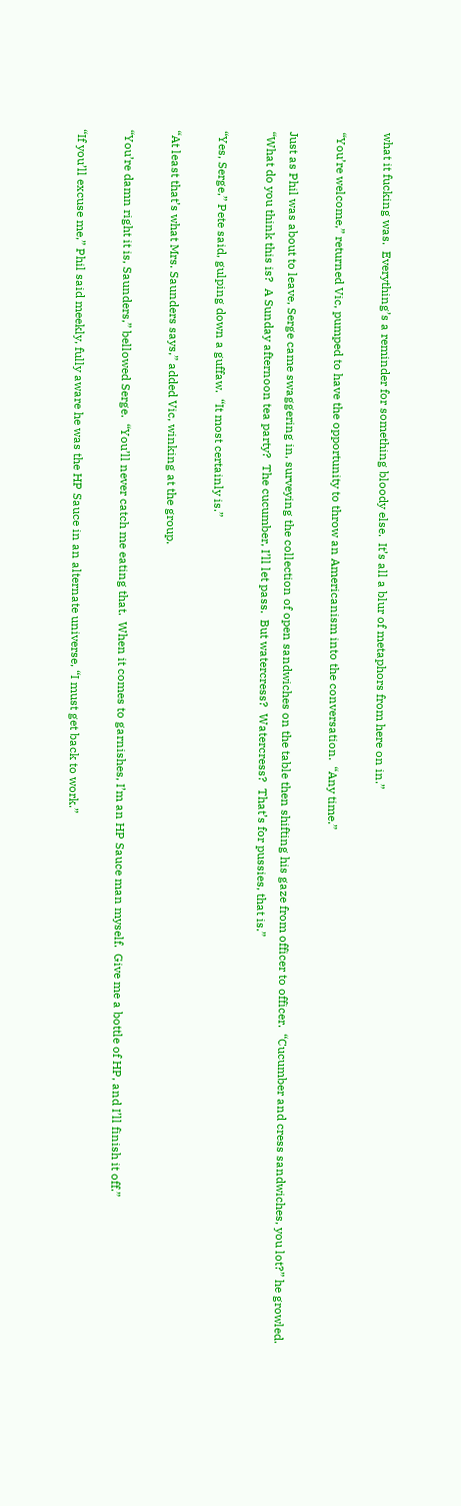what it fucking was.  Everything’s a reminder for something bloody else.  It’s all a blur of metaphors from here on in.”

“You’re welcome,” returned Vic, pumped to have the opportunity to throw an Americanism into the conversation.  “Any time.”

Just as Phil was about to leave, Serge came swaggering in, surveying the collection of open sandwiches on the table then shifting his gaze from officer to officer.  “Cucumber and cress sandwiches, you lot?” he growled.  “What do you think this is?  A Sunday afternoon tea party?  The cucumber, I’ll let pass.  But watercress?  Watercress?  That’s for pussies, that is.”

“Yes, Serge,” Pete said, gulping down a guffaw.  “It most certainly is.”

“At least that’s what Mrs. Saunders says,” added Vic, winking at the group.

“You’re damn right it is, Saunders,” bellowed Serge.  “You’ll never catch me eating that.  When it comes to garnishes, I’m an HP Sauce man myself.  Give me a bottle of HP, and I’ll finish it off.”

“If you’ll excuse me,” Phil said meekly, fully aware he was the HP Sauce in an alternate universe, “I must get back to work.”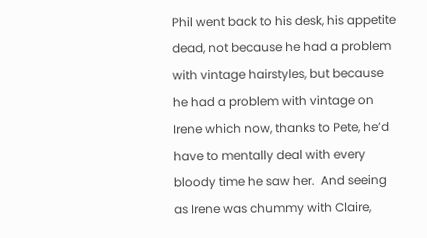Phil went back to his desk, his appetite dead, not because he had a problem with vintage hairstyles, but because he had a problem with vintage on Irene which now, thanks to Pete, he’d have to mentally deal with every bloody time he saw her.  And seeing as Irene was chummy with Claire,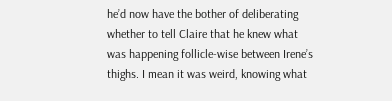he’d now have the bother of deliberating whether to tell Claire that he knew what was happening follicle-wise between Irene’s thighs. I mean it was weird, knowing what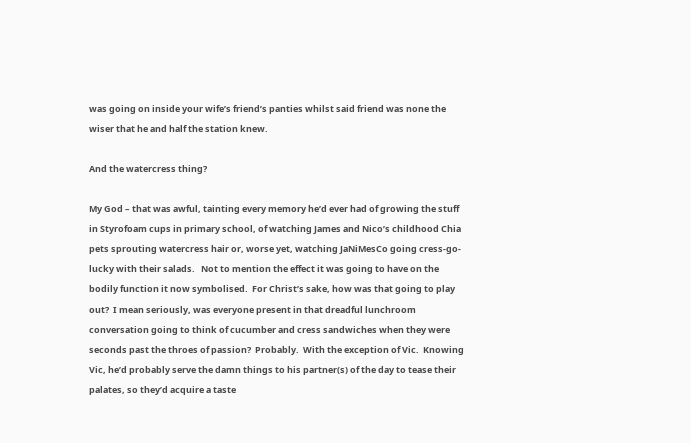was going on inside your wife’s friend’s panties whilst said friend was none the wiser that he and half the station knew.

And the watercress thing?

My God – that was awful, tainting every memory he’d ever had of growing the stuff in Styrofoam cups in primary school, of watching James and Nico’s childhood Chia pets sprouting watercress hair or, worse yet, watching JaNiMesCo going cress-go-lucky with their salads.   Not to mention the effect it was going to have on the bodily function it now symbolised.  For Christ’s sake, how was that going to play out?  I mean seriously, was everyone present in that dreadful lunchroom conversation going to think of cucumber and cress sandwiches when they were seconds past the throes of passion?  Probably.  With the exception of Vic.  Knowing Vic, he’d probably serve the damn things to his partner(s) of the day to tease their palates, so they’d acquire a taste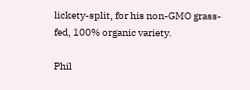lickety-split, for his non-GMO grass-fed, 100% organic variety.

Phil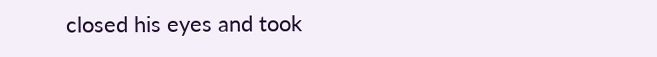closed his eyes and took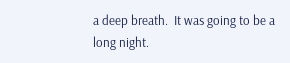a deep breath.  It was going to be a long night.